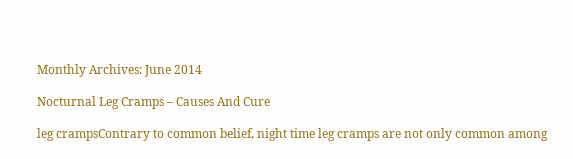Monthly Archives: June 2014

Nocturnal Leg Cramps – Causes And Cure

leg crampsContrary to common belief, night time leg cramps are not only common among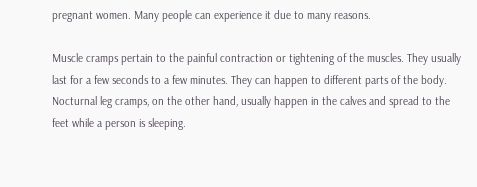pregnant women. Many people can experience it due to many reasons.

Muscle cramps pertain to the painful contraction or tightening of the muscles. They usually last for a few seconds to a few minutes. They can happen to different parts of the body. Nocturnal leg cramps, on the other hand, usually happen in the calves and spread to the feet while a person is sleeping.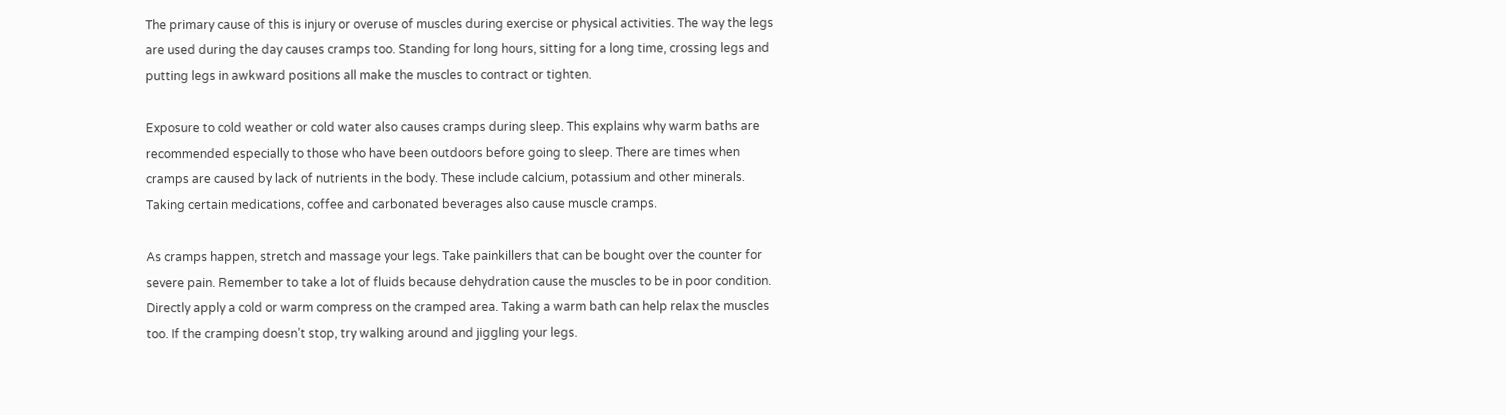The primary cause of this is injury or overuse of muscles during exercise or physical activities. The way the legs are used during the day causes cramps too. Standing for long hours, sitting for a long time, crossing legs and putting legs in awkward positions all make the muscles to contract or tighten.

Exposure to cold weather or cold water also causes cramps during sleep. This explains why warm baths are recommended especially to those who have been outdoors before going to sleep. There are times when cramps are caused by lack of nutrients in the body. These include calcium, potassium and other minerals. Taking certain medications, coffee and carbonated beverages also cause muscle cramps.

As cramps happen, stretch and massage your legs. Take painkillers that can be bought over the counter for severe pain. Remember to take a lot of fluids because dehydration cause the muscles to be in poor condition. Directly apply a cold or warm compress on the cramped area. Taking a warm bath can help relax the muscles too. If the cramping doesn’t stop, try walking around and jiggling your legs.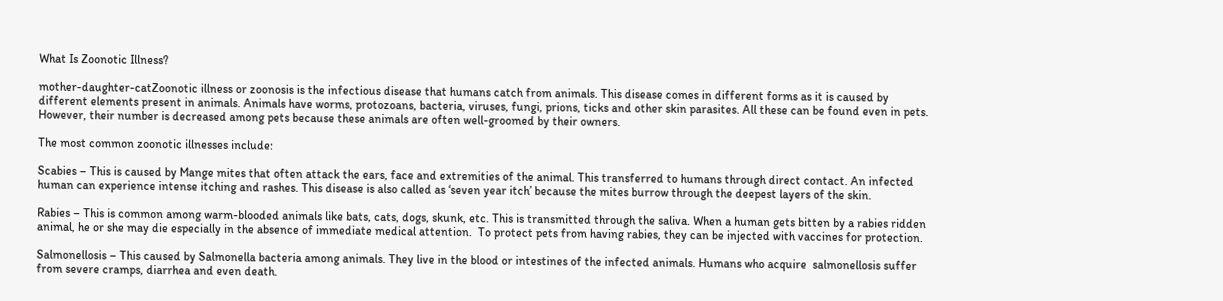What Is Zoonotic Illness?

mother-daughter-catZoonotic illness or zoonosis is the infectious disease that humans catch from animals. This disease comes in different forms as it is caused by different elements present in animals. Animals have worms, protozoans, bacteria, viruses, fungi, prions, ticks and other skin parasites. All these can be found even in pets. However, their number is decreased among pets because these animals are often well-groomed by their owners.

The most common zoonotic illnesses include:

Scabies – This is caused by Mange mites that often attack the ears, face and extremities of the animal. This transferred to humans through direct contact. An infected human can experience intense itching and rashes. This disease is also called as ‘seven year itch’ because the mites burrow through the deepest layers of the skin.

Rabies – This is common among warm-blooded animals like bats, cats, dogs, skunk, etc. This is transmitted through the saliva. When a human gets bitten by a rabies ridden animal, he or she may die especially in the absence of immediate medical attention.  To protect pets from having rabies, they can be injected with vaccines for protection.

Salmonellosis – This caused by Salmonella bacteria among animals. They live in the blood or intestines of the infected animals. Humans who acquire  salmonellosis suffer from severe cramps, diarrhea and even death.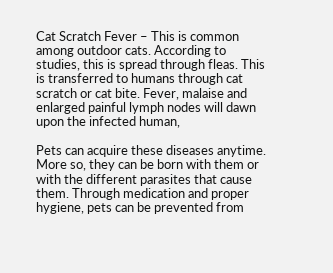Cat Scratch Fever – This is common among outdoor cats. According to studies, this is spread through fleas. This is transferred to humans through cat scratch or cat bite. Fever, malaise and enlarged painful lymph nodes will dawn upon the infected human,

Pets can acquire these diseases anytime. More so, they can be born with them or with the different parasites that cause them. Through medication and proper hygiene, pets can be prevented from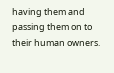having them and passing them on to their human owners.